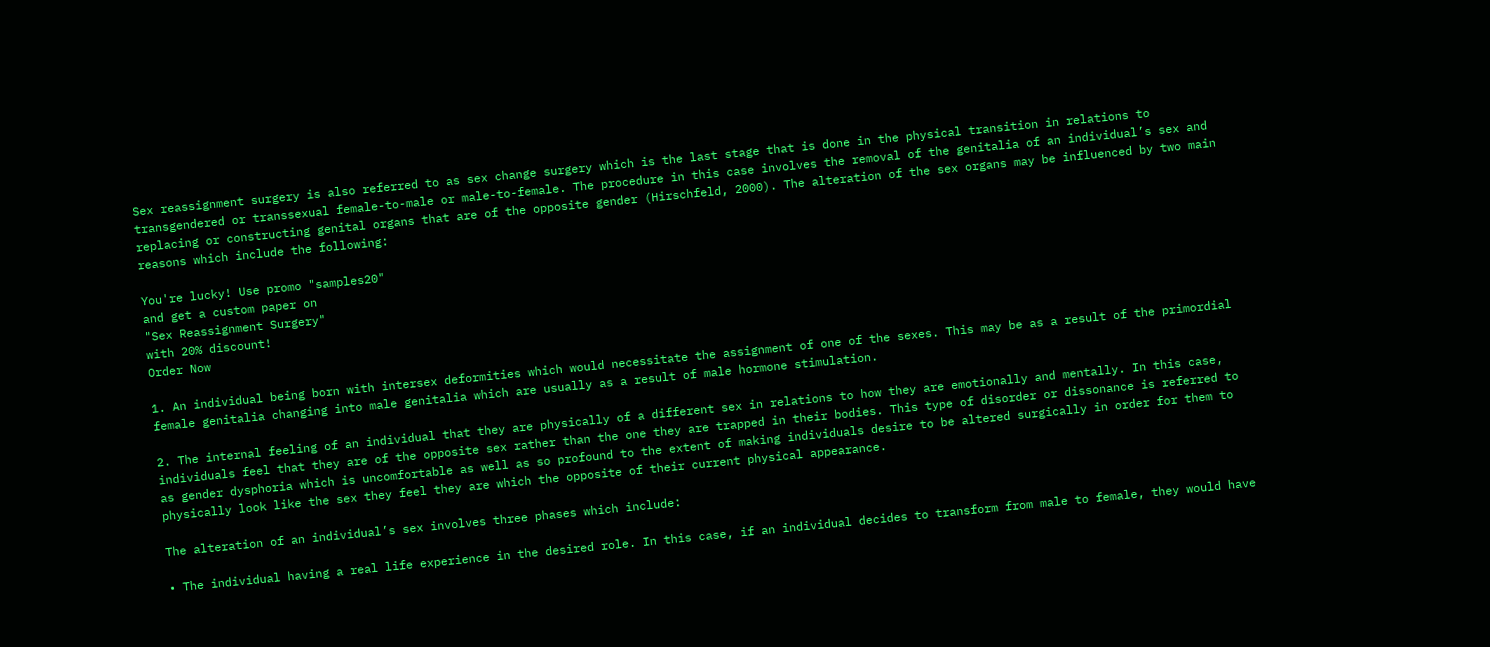Sex reassignment surgery is also referred to as sex change surgery which is the last stage that is done in the physical transition in relations to transgendered or transsexual female-to-male or male-to-female. The procedure in this case involves the removal of the genitalia of an individual’s sex and replacing or constructing genital organs that are of the opposite gender (Hirschfeld, 2000). The alteration of the sex organs may be influenced by two main reasons which include the following:

You're lucky! Use promo "samples20"
and get a custom paper on
"Sex Reassignment Surgery"
with 20% discount!
Order Now

1. An individual being born with intersex deformities which would necessitate the assignment of one of the sexes. This may be as a result of the primordial female genitalia changing into male genitalia which are usually as a result of male hormone stimulation.

2. The internal feeling of an individual that they are physically of a different sex in relations to how they are emotionally and mentally. In this case, individuals feel that they are of the opposite sex rather than the one they are trapped in their bodies. This type of disorder or dissonance is referred to as gender dysphoria which is uncomfortable as well as so profound to the extent of making individuals desire to be altered surgically in order for them to physically look like the sex they feel they are which the opposite of their current physical appearance.

The alteration of an individual’s sex involves three phases which include:

• The individual having a real life experience in the desired role. In this case, if an individual decides to transform from male to female, they would have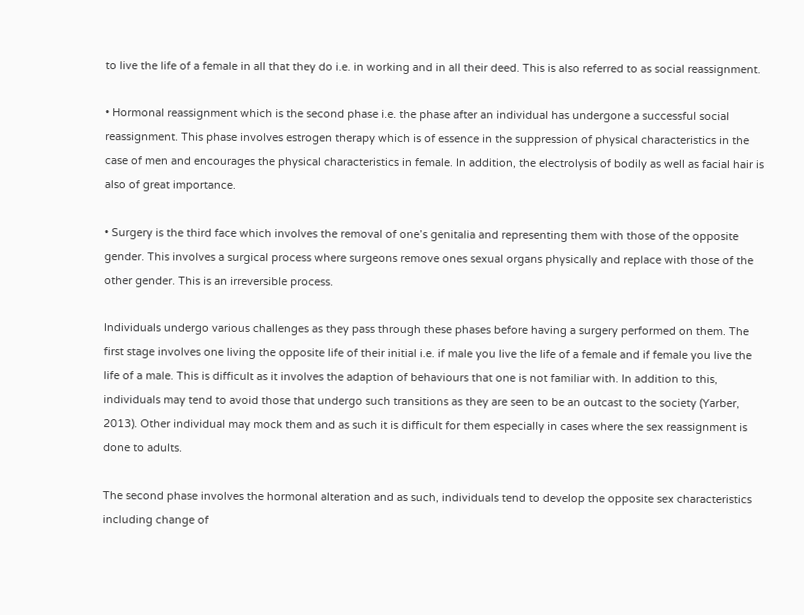to live the life of a female in all that they do i.e. in working and in all their deed. This is also referred to as social reassignment.

• Hormonal reassignment which is the second phase i.e. the phase after an individual has undergone a successful social reassignment. This phase involves estrogen therapy which is of essence in the suppression of physical characteristics in the case of men and encourages the physical characteristics in female. In addition, the electrolysis of bodily as well as facial hair is also of great importance.

• Surgery is the third face which involves the removal of one’s genitalia and representing them with those of the opposite gender. This involves a surgical process where surgeons remove ones sexual organs physically and replace with those of the other gender. This is an irreversible process.

Individuals undergo various challenges as they pass through these phases before having a surgery performed on them. The first stage involves one living the opposite life of their initial i.e. if male you live the life of a female and if female you live the life of a male. This is difficult as it involves the adaption of behaviours that one is not familiar with. In addition to this, individuals may tend to avoid those that undergo such transitions as they are seen to be an outcast to the society (Yarber, 2013). Other individual may mock them and as such it is difficult for them especially in cases where the sex reassignment is done to adults.

The second phase involves the hormonal alteration and as such, individuals tend to develop the opposite sex characteristics including change of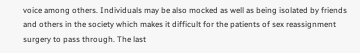voice among others. Individuals may be also mocked as well as being isolated by friends and others in the society which makes it difficult for the patients of sex reassignment surgery to pass through. The last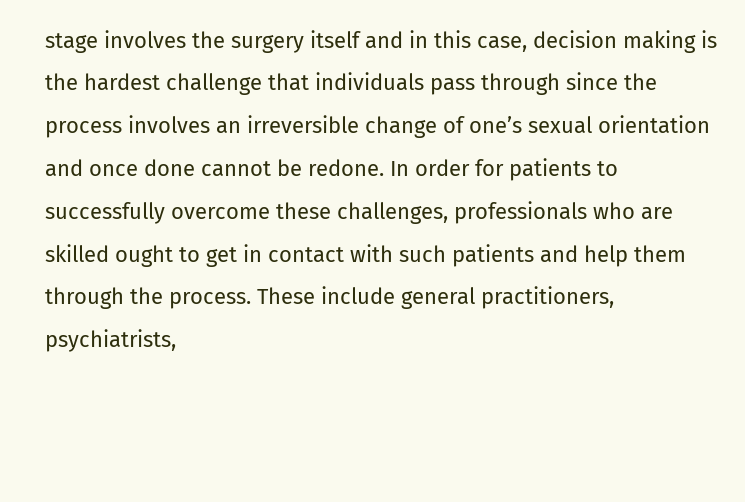stage involves the surgery itself and in this case, decision making is the hardest challenge that individuals pass through since the process involves an irreversible change of one’s sexual orientation and once done cannot be redone. In order for patients to successfully overcome these challenges, professionals who are skilled ought to get in contact with such patients and help them through the process. These include general practitioners, psychiatrists,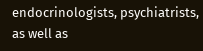endocrinologists, psychiatrists, as well as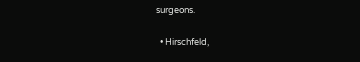surgeons.

  • Hirschfeld,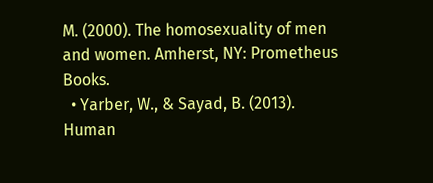M. (2000). The homosexuality of men and women. Amherst, NY: Prometheus Books.
  • Yarber, W., & Sayad, B. (2013). Human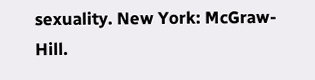sexuality. New York: McGraw-Hill.